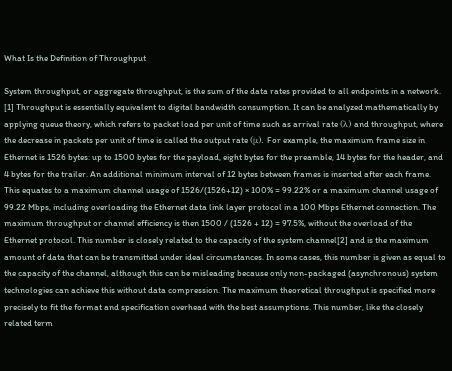What Is the Definition of Throughput

System throughput, or aggregate throughput, is the sum of the data rates provided to all endpoints in a network. [1] Throughput is essentially equivalent to digital bandwidth consumption. It can be analyzed mathematically by applying queue theory, which refers to packet load per unit of time such as arrival rate (λ) and throughput, where the decrease in packets per unit of time is called the output rate (μ). For example, the maximum frame size in Ethernet is 1526 bytes: up to 1500 bytes for the payload, eight bytes for the preamble, 14 bytes for the header, and 4 bytes for the trailer. An additional minimum interval of 12 bytes between frames is inserted after each frame. This equates to a maximum channel usage of 1526/(1526+12) × 100% = 99.22% or a maximum channel usage of 99.22 Mbps, including overloading the Ethernet data link layer protocol in a 100 Mbps Ethernet connection. The maximum throughput or channel efficiency is then 1500 / (1526 + 12) = 97.5%, without the overload of the Ethernet protocol. This number is closely related to the capacity of the system channel[2] and is the maximum amount of data that can be transmitted under ideal circumstances. In some cases, this number is given as equal to the capacity of the channel, although this can be misleading because only non-packaged (asynchronous) system technologies can achieve this without data compression. The maximum theoretical throughput is specified more precisely to fit the format and specification overhead with the best assumptions. This number, like the closely related term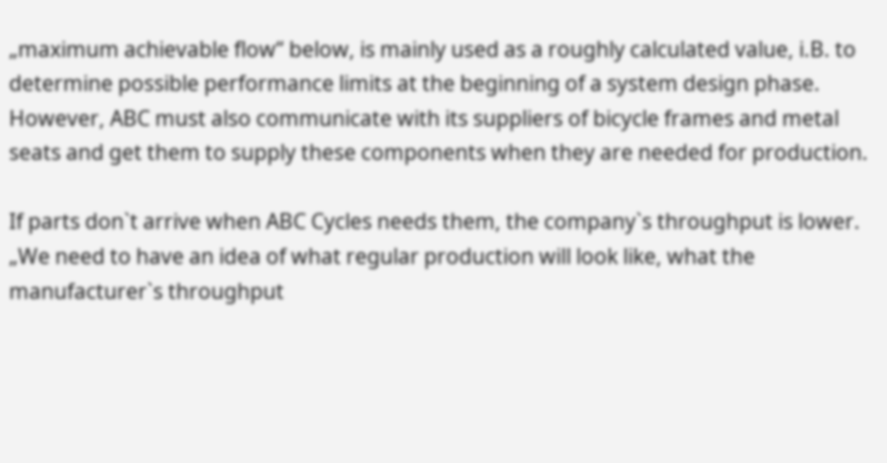„maximum achievable flow“ below, is mainly used as a roughly calculated value, i.B. to determine possible performance limits at the beginning of a system design phase. However, ABC must also communicate with its suppliers of bicycle frames and metal seats and get them to supply these components when they are needed for production.

If parts don`t arrive when ABC Cycles needs them, the company`s throughput is lower. „We need to have an idea of what regular production will look like, what the manufacturer`s throughput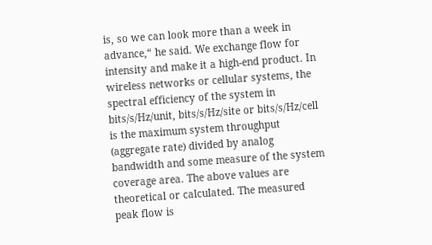is, so we can look more than a week in advance,“ he said. We exchange flow for intensity and make it a high-end product. In wireless networks or cellular systems, the spectral efficiency of the system in bits/s/Hz/unit, bits/s/Hz/site or bits/s/Hz/cell is the maximum system throughput (aggregate rate) divided by analog bandwidth and some measure of the system coverage area. The above values are theoretical or calculated. The measured peak flow is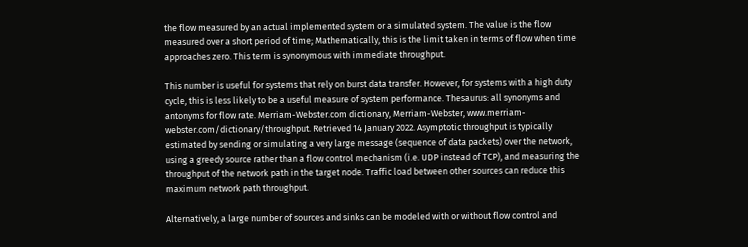the flow measured by an actual implemented system or a simulated system. The value is the flow measured over a short period of time; Mathematically, this is the limit taken in terms of flow when time approaches zero. This term is synonymous with immediate throughput.

This number is useful for systems that rely on burst data transfer. However, for systems with a high duty cycle, this is less likely to be a useful measure of system performance. Thesaurus: all synonyms and antonyms for flow rate. Merriam-Webster.com dictionary, Merriam-Webster, www.merriam-webster.com/dictionary/throughput. Retrieved 14 January 2022. Asymptotic throughput is typically estimated by sending or simulating a very large message (sequence of data packets) over the network, using a greedy source rather than a flow control mechanism (i.e. UDP instead of TCP), and measuring the throughput of the network path in the target node. Traffic load between other sources can reduce this maximum network path throughput.

Alternatively, a large number of sources and sinks can be modeled with or without flow control and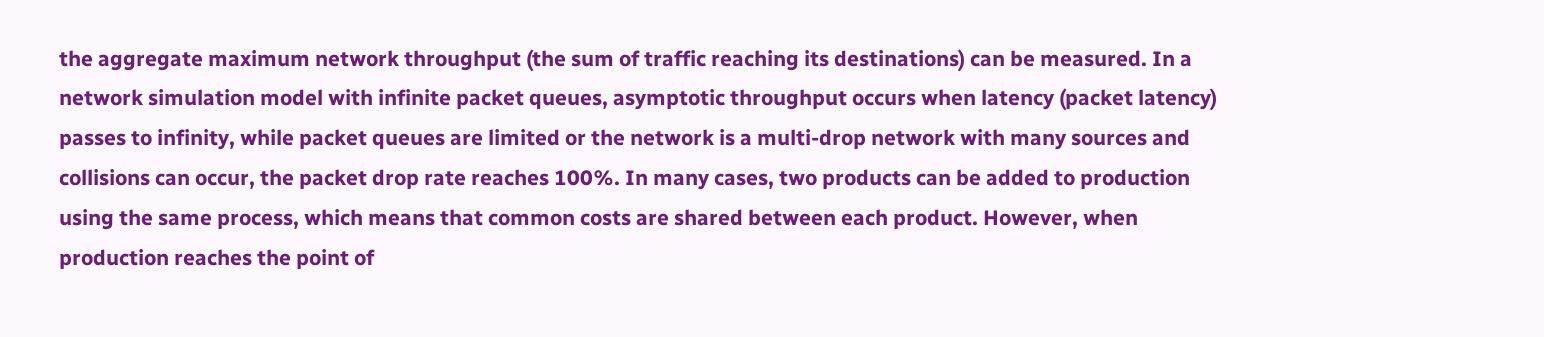the aggregate maximum network throughput (the sum of traffic reaching its destinations) can be measured. In a network simulation model with infinite packet queues, asymptotic throughput occurs when latency (packet latency) passes to infinity, while packet queues are limited or the network is a multi-drop network with many sources and collisions can occur, the packet drop rate reaches 100%. In many cases, two products can be added to production using the same process, which means that common costs are shared between each product. However, when production reaches the point of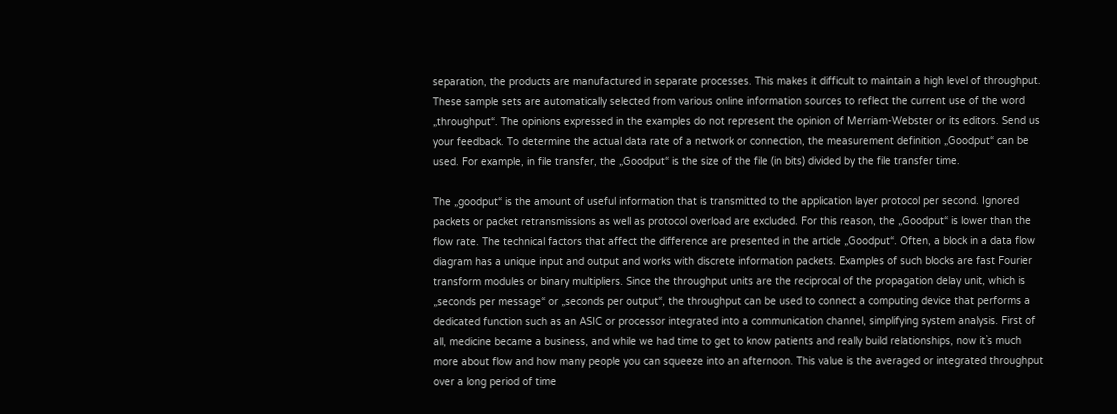separation, the products are manufactured in separate processes. This makes it difficult to maintain a high level of throughput. These sample sets are automatically selected from various online information sources to reflect the current use of the word „throughput“. The opinions expressed in the examples do not represent the opinion of Merriam-Webster or its editors. Send us your feedback. To determine the actual data rate of a network or connection, the measurement definition „Goodput“ can be used. For example, in file transfer, the „Goodput“ is the size of the file (in bits) divided by the file transfer time.

The „goodput“ is the amount of useful information that is transmitted to the application layer protocol per second. Ignored packets or packet retransmissions as well as protocol overload are excluded. For this reason, the „Goodput“ is lower than the flow rate. The technical factors that affect the difference are presented in the article „Goodput“. Often, a block in a data flow diagram has a unique input and output and works with discrete information packets. Examples of such blocks are fast Fourier transform modules or binary multipliers. Since the throughput units are the reciprocal of the propagation delay unit, which is „seconds per message“ or „seconds per output“, the throughput can be used to connect a computing device that performs a dedicated function such as an ASIC or processor integrated into a communication channel, simplifying system analysis. First of all, medicine became a business, and while we had time to get to know patients and really build relationships, now it`s much more about flow and how many people you can squeeze into an afternoon. This value is the averaged or integrated throughput over a long period of time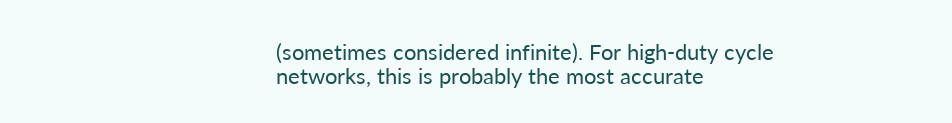(sometimes considered infinite). For high-duty cycle networks, this is probably the most accurate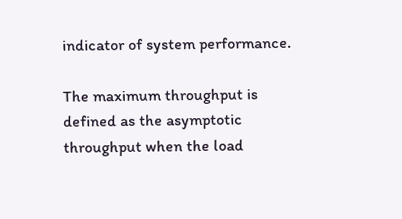indicator of system performance.

The maximum throughput is defined as the asymptotic throughput when the load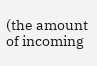(the amount of incoming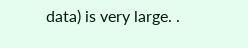data) is very large. .